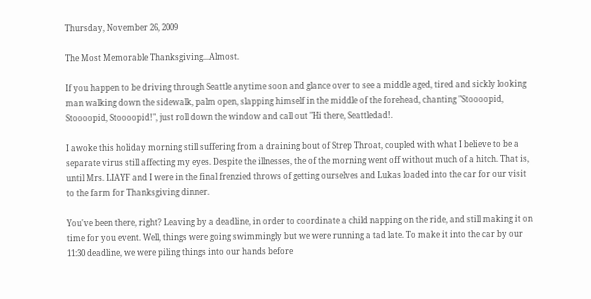Thursday, November 26, 2009

The Most Memorable Thanksgiving...Almost.

If you happen to be driving through Seattle anytime soon and glance over to see a middle aged, tired and sickly looking man walking down the sidewalk, palm open, slapping himself in the middle of the forehead, chanting "Stoooopid, Stoooopid, Stoooopid!", just roll down the window and call out "Hi there, Seattledad!.

I awoke this holiday morning still suffering from a draining bout of Strep Throat, coupled with what I believe to be a separate virus still affecting my eyes. Despite the illnesses, the of the morning went off without much of a hitch. That is, until Mrs. LIAYF and I were in the final frenzied throws of getting ourselves and Lukas loaded into the car for our visit to the farm for Thanksgiving dinner.

You've been there, right? Leaving by a deadline, in order to coordinate a child napping on the ride, and still making it on time for you event. Well, things were going swimmingly but we were running a tad late. To make it into the car by our 11:30 deadline, we were piling things into our hands before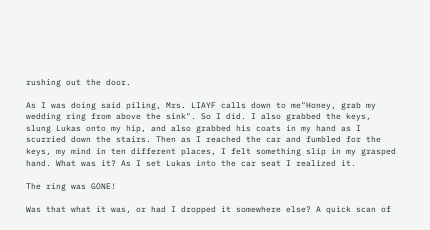rushing out the door.

As I was doing said piling, Mrs. LIAYF calls down to me"Honey, grab my wedding ring from above the sink". So I did. I also grabbed the keys, slung Lukas onto my hip, and also grabbed his coats in my hand as I scurried down the stairs. Then as I reached the car and fumbled for the keys, my mind in ten different places, I felt something slip in my grasped hand. What was it? As I set Lukas into the car seat I realized it.

The ring was GONE!

Was that what it was, or had I dropped it somewhere else? A quick scan of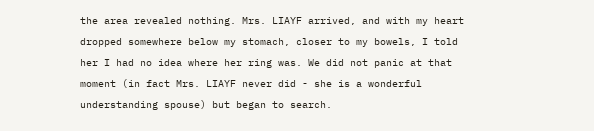the area revealed nothing. Mrs. LIAYF arrived, and with my heart dropped somewhere below my stomach, closer to my bowels, I told her I had no idea where her ring was. We did not panic at that moment (in fact Mrs. LIAYF never did - she is a wonderful understanding spouse) but began to search.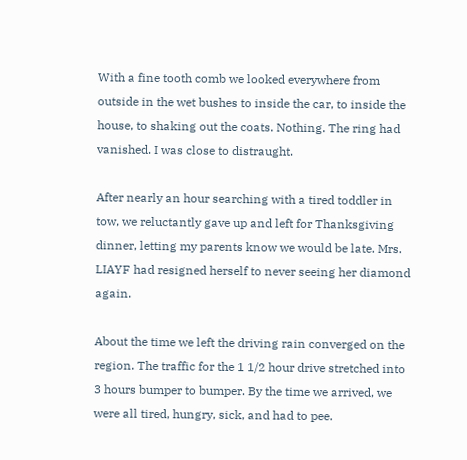With a fine tooth comb we looked everywhere from outside in the wet bushes to inside the car, to inside the house, to shaking out the coats. Nothing. The ring had vanished. I was close to distraught.

After nearly an hour searching with a tired toddler in tow, we reluctantly gave up and left for Thanksgiving dinner, letting my parents know we would be late. Mrs. LIAYF had resigned herself to never seeing her diamond again.

About the time we left the driving rain converged on the region. The traffic for the 1 1/2 hour drive stretched into 3 hours bumper to bumper. By the time we arrived, we were all tired, hungry, sick, and had to pee.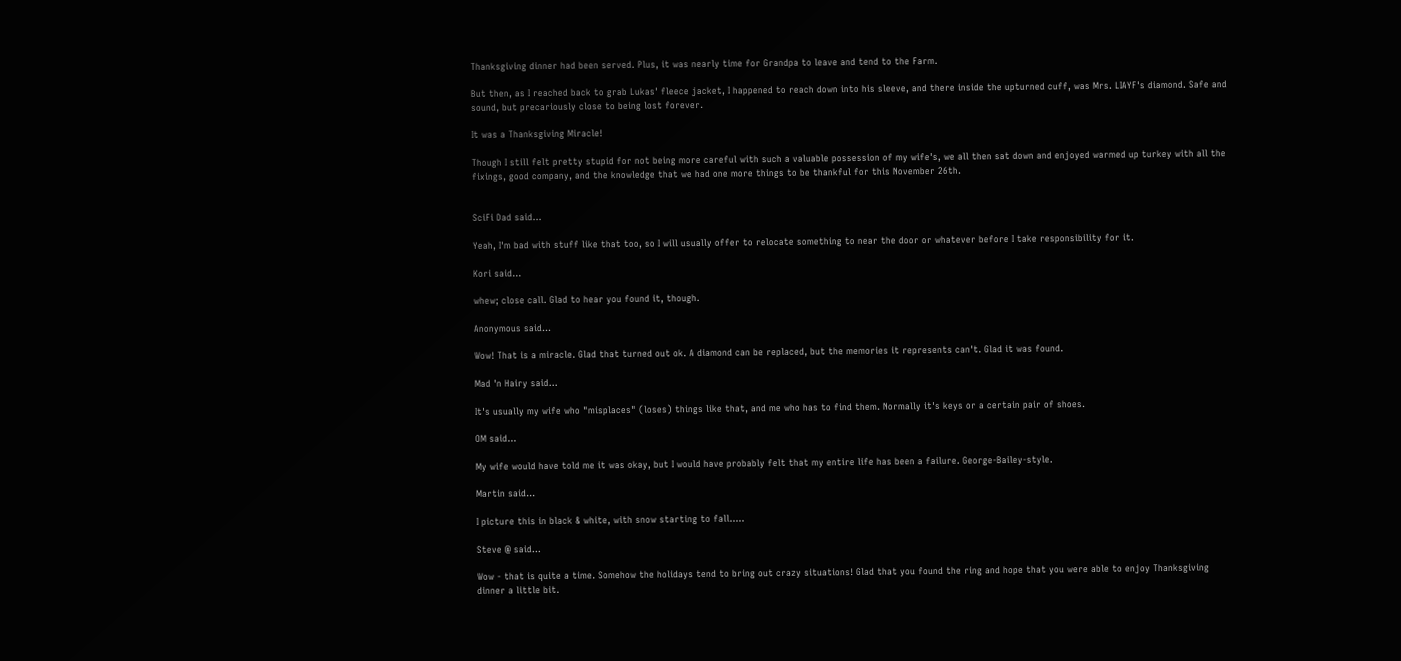Thanksgiving dinner had been served. Plus, it was nearly time for Grandpa to leave and tend to the Farm.

But then, as I reached back to grab Lukas' fleece jacket, I happened to reach down into his sleeve, and there inside the upturned cuff, was Mrs. LIAYF's diamond. Safe and sound, but precariously close to being lost forever.

It was a Thanksgiving Miracle!

Though I still felt pretty stupid for not being more careful with such a valuable possession of my wife's, we all then sat down and enjoyed warmed up turkey with all the fixings, good company, and the knowledge that we had one more things to be thankful for this November 26th.


SciFi Dad said...

Yeah, I'm bad with stuff like that too, so I will usually offer to relocate something to near the door or whatever before I take responsibility for it.

Kori said...

whew; close call. Glad to hear you found it, though.

Anonymous said...

Wow! That is a miracle. Glad that turned out ok. A diamond can be replaced, but the memories it represents can't. Glad it was found.

Mad 'n Hairy said...

It's usually my wife who "misplaces" (loses) things like that, and me who has to find them. Normally it's keys or a certain pair of shoes.

OM said...

My wife would have told me it was okay, but I would have probably felt that my entire life has been a failure. George-Bailey-style.

Martin said...

I picture this in black & white, with snow starting to fall.....

Steve @ said...

Wow - that is quite a time. Somehow the holidays tend to bring out crazy situations! Glad that you found the ring and hope that you were able to enjoy Thanksgiving dinner a little bit.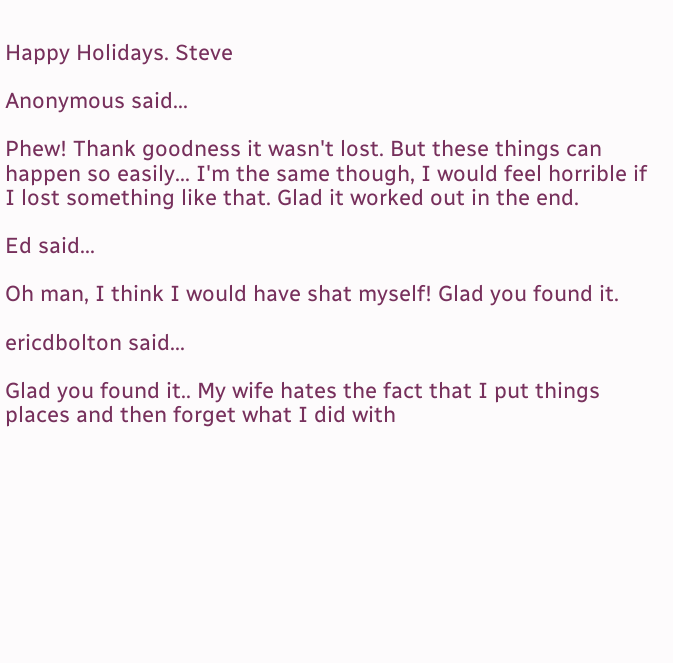Happy Holidays. Steve

Anonymous said...

Phew! Thank goodness it wasn't lost. But these things can happen so easily... I'm the same though, I would feel horrible if I lost something like that. Glad it worked out in the end.

Ed said...

Oh man, I think I would have shat myself! Glad you found it.

ericdbolton said...

Glad you found it.. My wife hates the fact that I put things places and then forget what I did with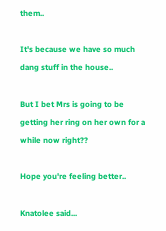them..

It's because we have so much dang stuff in the house..

But I bet Mrs is going to be getting her ring on her own for a while now right??

Hope you're feeling better..

Knatolee said...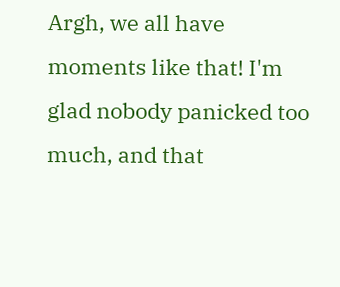Argh, we all have moments like that! I'm glad nobody panicked too much, and that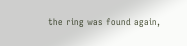the ring was found again,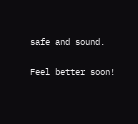safe and sound.

Feel better soon!